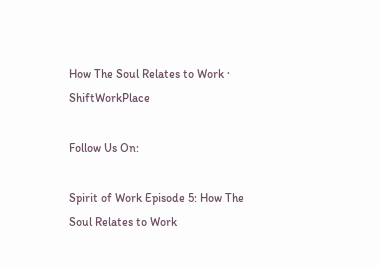How The Soul Relates to Work · ShiftWorkPlace

Follow Us On:

Spirit of Work Episode 5: How The Soul Relates to Work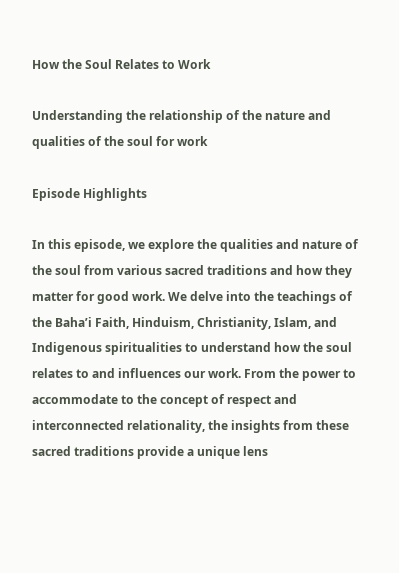How the Soul Relates to Work

Understanding the relationship of the nature and qualities of the soul for work

Episode Highlights

In this episode, we explore the qualities and nature of the soul from various sacred traditions and how they matter for good work. We delve into the teachings of the Baha’i Faith, Hinduism, Christianity, Islam, and Indigenous spiritualities to understand how the soul relates to and influences our work. From the power to accommodate to the concept of respect and interconnected relationality, the insights from these sacred traditions provide a unique lens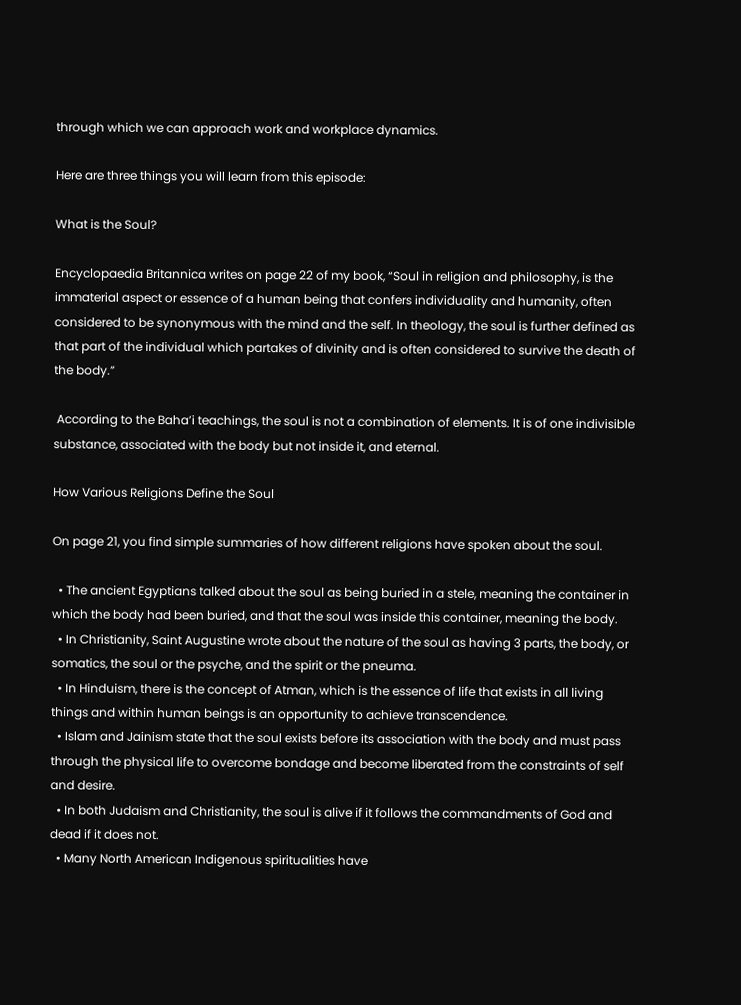through which we can approach work and workplace dynamics.

Here are three things you will learn from this episode:

What is the Soul?

Encyclopaedia Britannica writes on page 22 of my book, “Soul in religion and philosophy, is the immaterial aspect or essence of a human being that confers individuality and humanity, often considered to be synonymous with the mind and the self. In theology, the soul is further defined as that part of the individual which partakes of divinity and is often considered to survive the death of the body.”

 According to the Baha’i teachings, the soul is not a combination of elements. It is of one indivisible substance, associated with the body but not inside it, and eternal.

How Various Religions Define the Soul

On page 21, you find simple summaries of how different religions have spoken about the soul.

  • The ancient Egyptians talked about the soul as being buried in a stele, meaning the container in which the body had been buried, and that the soul was inside this container, meaning the body.
  • In Christianity, Saint Augustine wrote about the nature of the soul as having 3 parts, the body, or somatics, the soul or the psyche, and the spirit or the pneuma.
  • In Hinduism, there is the concept of Atman, which is the essence of life that exists in all living things and within human beings is an opportunity to achieve transcendence.
  • Islam and Jainism state that the soul exists before its association with the body and must pass through the physical life to overcome bondage and become liberated from the constraints of self and desire.
  • In both Judaism and Christianity, the soul is alive if it follows the commandments of God and dead if it does not.
  • Many North American Indigenous spiritualities have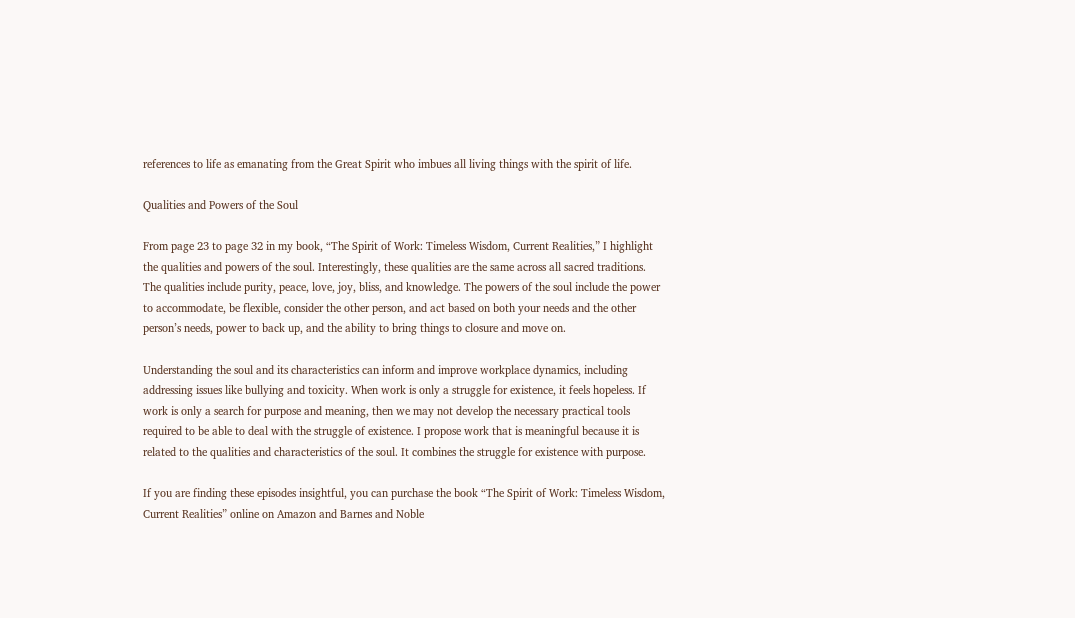references to life as emanating from the Great Spirit who imbues all living things with the spirit of life.

Qualities and Powers of the Soul

From page 23 to page 32 in my book, “The Spirit of Work: Timeless Wisdom, Current Realities,” I highlight the qualities and powers of the soul. Interestingly, these qualities are the same across all sacred traditions. The qualities include purity, peace, love, joy, bliss, and knowledge. The powers of the soul include the power to accommodate, be flexible, consider the other person, and act based on both your needs and the other person’s needs, power to back up, and the ability to bring things to closure and move on.

Understanding the soul and its characteristics can inform and improve workplace dynamics, including addressing issues like bullying and toxicity. When work is only a struggle for existence, it feels hopeless. If work is only a search for purpose and meaning, then we may not develop the necessary practical tools required to be able to deal with the struggle of existence. I propose work that is meaningful because it is related to the qualities and characteristics of the soul. It combines the struggle for existence with purpose.

If you are finding these episodes insightful, you can purchase the book “The Spirit of Work: Timeless Wisdom, Current Realities” online on Amazon and Barnes and Noble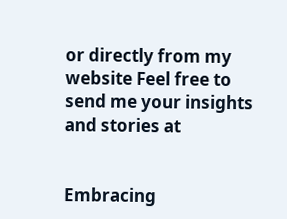or directly from my website Feel free to send me your insights and stories at


Embracing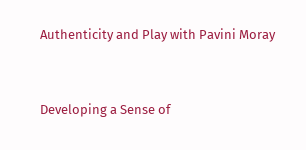Authenticity and Play with Pavini Moray


Developing a Sense of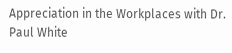Appreciation in the Workplaces with Dr. Paul White